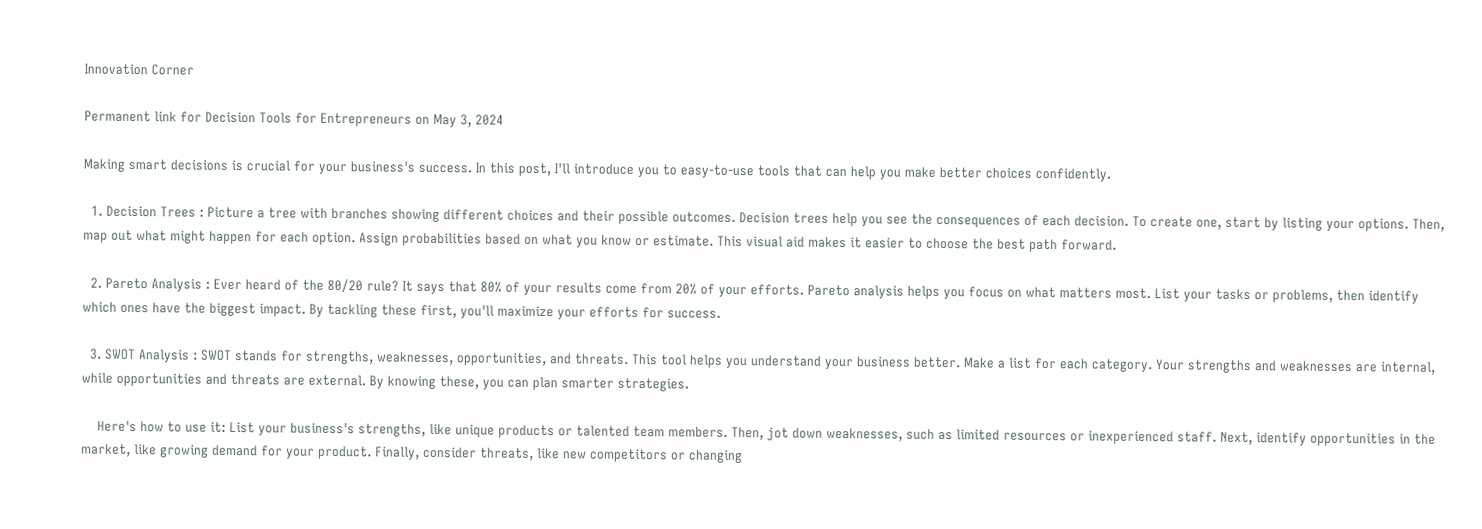Innovation Corner

Permanent link for Decision Tools for Entrepreneurs on May 3, 2024

Making smart decisions is crucial for your business's success. In this post, I'll introduce you to easy-to-use tools that can help you make better choices confidently.

  1. Decision Trees : Picture a tree with branches showing different choices and their possible outcomes. Decision trees help you see the consequences of each decision. To create one, start by listing your options. Then, map out what might happen for each option. Assign probabilities based on what you know or estimate. This visual aid makes it easier to choose the best path forward.

  2. Pareto Analysis : Ever heard of the 80/20 rule? It says that 80% of your results come from 20% of your efforts. Pareto analysis helps you focus on what matters most. List your tasks or problems, then identify which ones have the biggest impact. By tackling these first, you'll maximize your efforts for success.

  3. SWOT Analysis : SWOT stands for strengths, weaknesses, opportunities, and threats. This tool helps you understand your business better. Make a list for each category. Your strengths and weaknesses are internal, while opportunities and threats are external. By knowing these, you can plan smarter strategies.

    Here's how to use it: List your business's strengths, like unique products or talented team members. Then, jot down weaknesses, such as limited resources or inexperienced staff. Next, identify opportunities in the market, like growing demand for your product. Finally, consider threats, like new competitors or changing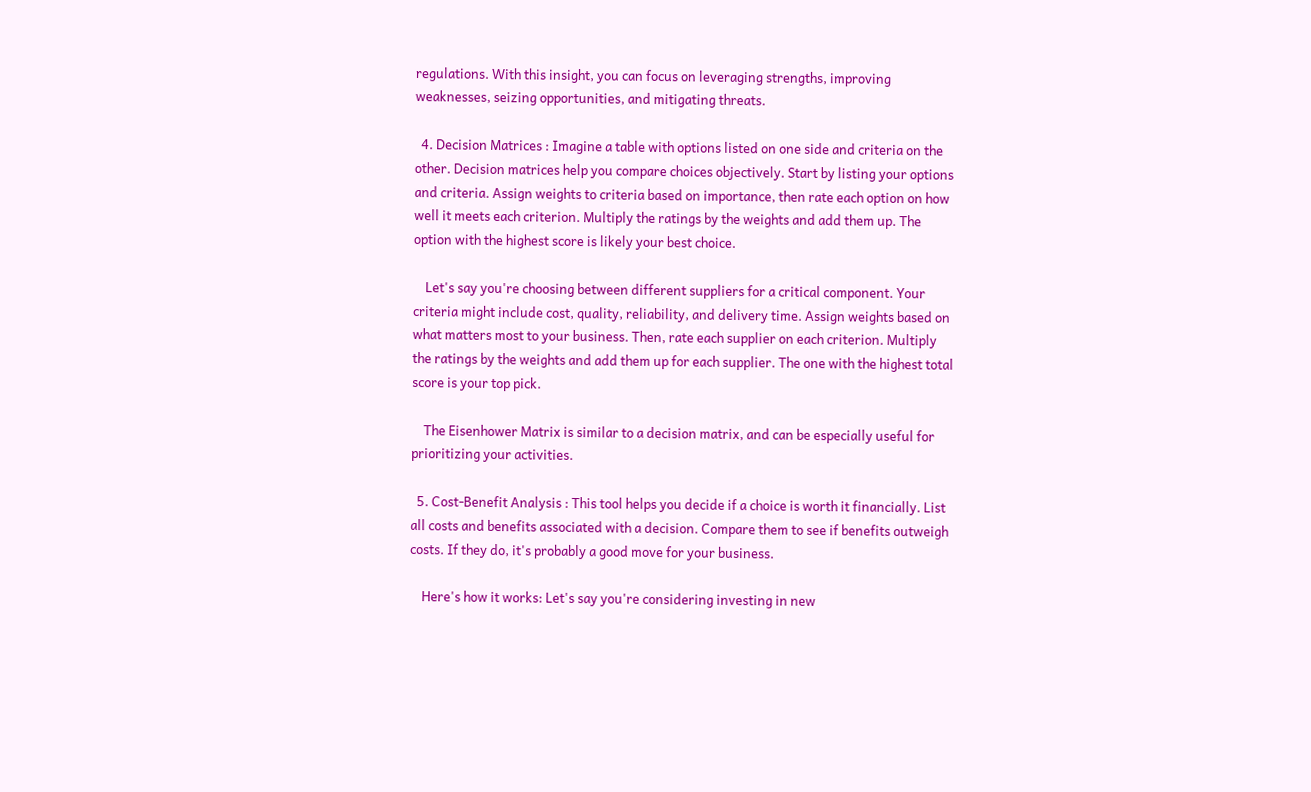regulations. With this insight, you can focus on leveraging strengths, improving weaknesses, seizing opportunities, and mitigating threats.

  4. Decision Matrices : Imagine a table with options listed on one side and criteria on the other. Decision matrices help you compare choices objectively. Start by listing your options and criteria. Assign weights to criteria based on importance, then rate each option on how well it meets each criterion. Multiply the ratings by the weights and add them up. The option with the highest score is likely your best choice.

    Let's say you're choosing between different suppliers for a critical component. Your criteria might include cost, quality, reliability, and delivery time. Assign weights based on what matters most to your business. Then, rate each supplier on each criterion. Multiply the ratings by the weights and add them up for each supplier. The one with the highest total score is your top pick.

    The Eisenhower Matrix is similar to a decision matrix, and can be especially useful for prioritizing your activities.

  5. Cost-Benefit Analysis : This tool helps you decide if a choice is worth it financially. List all costs and benefits associated with a decision. Compare them to see if benefits outweigh costs. If they do, it's probably a good move for your business.

    Here's how it works: Let's say you're considering investing in new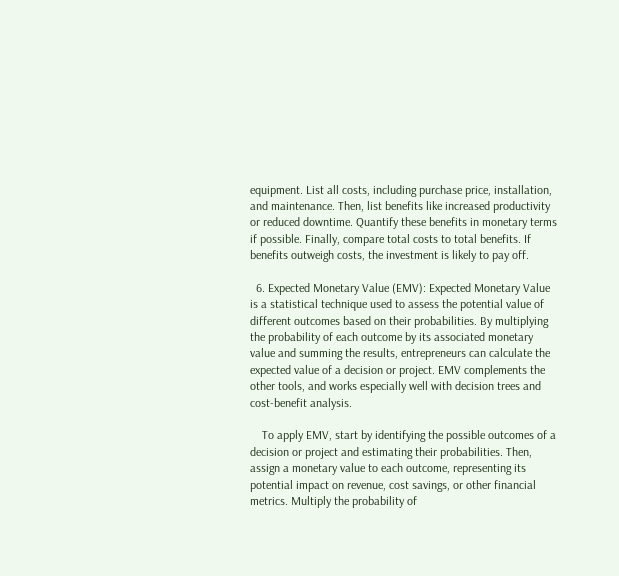equipment. List all costs, including purchase price, installation, and maintenance. Then, list benefits like increased productivity or reduced downtime. Quantify these benefits in monetary terms if possible. Finally, compare total costs to total benefits. If benefits outweigh costs, the investment is likely to pay off.

  6. Expected Monetary Value (EMV): Expected Monetary Value is a statistical technique used to assess the potential value of different outcomes based on their probabilities. By multiplying the probability of each outcome by its associated monetary value and summing the results, entrepreneurs can calculate the expected value of a decision or project. EMV complements the other tools, and works especially well with decision trees and cost-benefit analysis.

    To apply EMV, start by identifying the possible outcomes of a decision or project and estimating their probabilities. Then, assign a monetary value to each outcome, representing its potential impact on revenue, cost savings, or other financial metrics. Multiply the probability of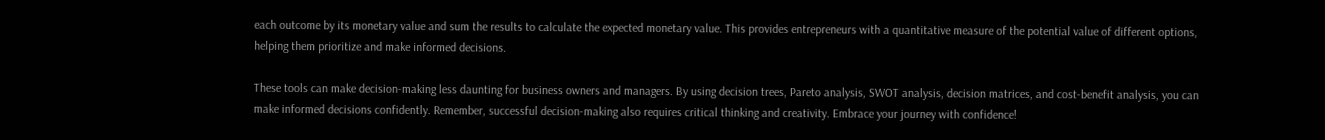each outcome by its monetary value and sum the results to calculate the expected monetary value. This provides entrepreneurs with a quantitative measure of the potential value of different options, helping them prioritize and make informed decisions.

These tools can make decision-making less daunting for business owners and managers. By using decision trees, Pareto analysis, SWOT analysis, decision matrices, and cost-benefit analysis, you can make informed decisions confidently. Remember, successful decision-making also requires critical thinking and creativity. Embrace your journey with confidence!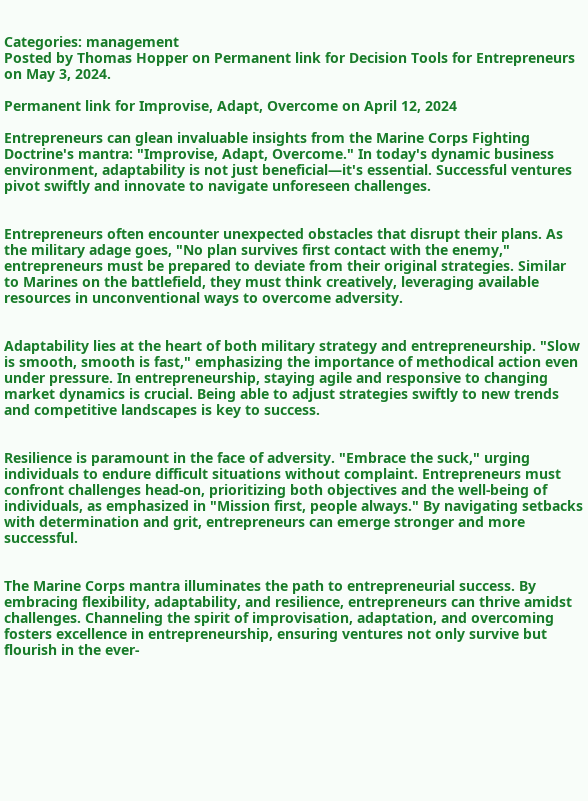Categories: management
Posted by Thomas Hopper on Permanent link for Decision Tools for Entrepreneurs on May 3, 2024.

Permanent link for Improvise, Adapt, Overcome on April 12, 2024

Entrepreneurs can glean invaluable insights from the Marine Corps Fighting Doctrine's mantra: "Improvise, Adapt, Overcome." In today's dynamic business environment, adaptability is not just beneficial—it's essential. Successful ventures pivot swiftly and innovate to navigate unforeseen challenges.


Entrepreneurs often encounter unexpected obstacles that disrupt their plans. As the military adage goes, "No plan survives first contact with the enemy," entrepreneurs must be prepared to deviate from their original strategies. Similar to Marines on the battlefield, they must think creatively, leveraging available resources in unconventional ways to overcome adversity.


Adaptability lies at the heart of both military strategy and entrepreneurship. "Slow is smooth, smooth is fast," emphasizing the importance of methodical action even under pressure. In entrepreneurship, staying agile and responsive to changing market dynamics is crucial. Being able to adjust strategies swiftly to new trends and competitive landscapes is key to success.


Resilience is paramount in the face of adversity. "Embrace the suck," urging individuals to endure difficult situations without complaint. Entrepreneurs must confront challenges head-on, prioritizing both objectives and the well-being of individuals, as emphasized in "Mission first, people always." By navigating setbacks with determination and grit, entrepreneurs can emerge stronger and more successful.


The Marine Corps mantra illuminates the path to entrepreneurial success. By embracing flexibility, adaptability, and resilience, entrepreneurs can thrive amidst challenges. Channeling the spirit of improvisation, adaptation, and overcoming fosters excellence in entrepreneurship, ensuring ventures not only survive but flourish in the ever-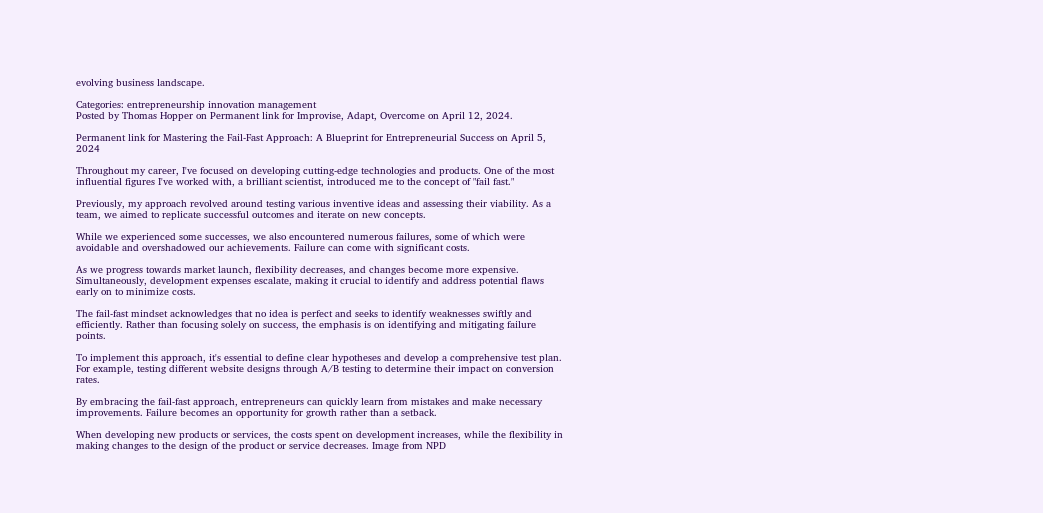evolving business landscape.

Categories: entrepreneurship innovation management
Posted by Thomas Hopper on Permanent link for Improvise, Adapt, Overcome on April 12, 2024.

Permanent link for Mastering the Fail-Fast Approach: A Blueprint for Entrepreneurial Success on April 5, 2024

Throughout my career, I've focused on developing cutting-edge technologies and products. One of the most influential figures I've worked with, a brilliant scientist, introduced me to the concept of "fail fast."

Previously, my approach revolved around testing various inventive ideas and assessing their viability. As a team, we aimed to replicate successful outcomes and iterate on new concepts.

While we experienced some successes, we also encountered numerous failures, some of which were avoidable and overshadowed our achievements. Failure can come with significant costs.

As we progress towards market launch, flexibility decreases, and changes become more expensive. Simultaneously, development expenses escalate, making it crucial to identify and address potential flaws early on to minimize costs.

The fail-fast mindset acknowledges that no idea is perfect and seeks to identify weaknesses swiftly and efficiently. Rather than focusing solely on success, the emphasis is on identifying and mitigating failure points.

To implement this approach, it's essential to define clear hypotheses and develop a comprehensive test plan. For example, testing different website designs through A/B testing to determine their impact on conversion rates.

By embracing the fail-fast approach, entrepreneurs can quickly learn from mistakes and make necessary improvements. Failure becomes an opportunity for growth rather than a setback.

When developing new products or services, the costs spent on development increases, while the flexibility in making changes to the design of the product or service decreases. Image from NPD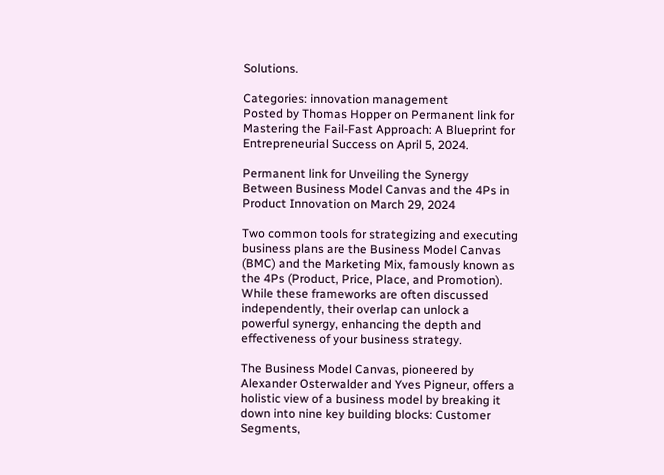Solutions.

Categories: innovation management
Posted by Thomas Hopper on Permanent link for Mastering the Fail-Fast Approach: A Blueprint for Entrepreneurial Success on April 5, 2024.

Permanent link for Unveiling the Synergy Between Business Model Canvas and the 4Ps in Product Innovation on March 29, 2024

Two common tools for strategizing and executing business plans are the Business Model Canvas (BMC) and the Marketing Mix, famously known as the 4Ps (Product, Price, Place, and Promotion). While these frameworks are often discussed independently, their overlap can unlock a powerful synergy, enhancing the depth and effectiveness of your business strategy.

The Business Model Canvas, pioneered by Alexander Osterwalder and Yves Pigneur, offers a holistic view of a business model by breaking it down into nine key building blocks: Customer Segments,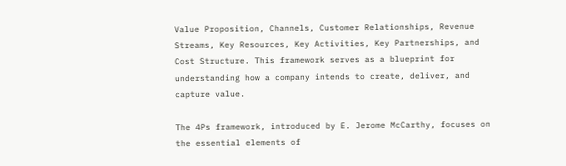Value Proposition, Channels, Customer Relationships, Revenue Streams, Key Resources, Key Activities, Key Partnerships, and Cost Structure. This framework serves as a blueprint for understanding how a company intends to create, deliver, and capture value.

The 4Ps framework, introduced by E. Jerome McCarthy, focuses on the essential elements of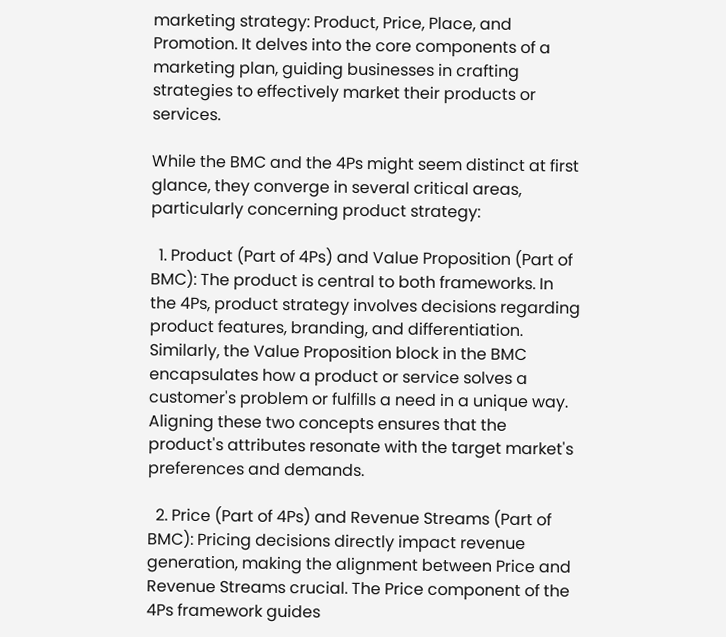marketing strategy: Product, Price, Place, and Promotion. It delves into the core components of a marketing plan, guiding businesses in crafting strategies to effectively market their products or services.

While the BMC and the 4Ps might seem distinct at first glance, they converge in several critical areas, particularly concerning product strategy:

  1. Product (Part of 4Ps) and Value Proposition (Part of BMC): The product is central to both frameworks. In the 4Ps, product strategy involves decisions regarding product features, branding, and differentiation. Similarly, the Value Proposition block in the BMC encapsulates how a product or service solves a customer's problem or fulfills a need in a unique way. Aligning these two concepts ensures that the product's attributes resonate with the target market's preferences and demands.

  2. Price (Part of 4Ps) and Revenue Streams (Part of BMC): Pricing decisions directly impact revenue generation, making the alignment between Price and Revenue Streams crucial. The Price component of the 4Ps framework guides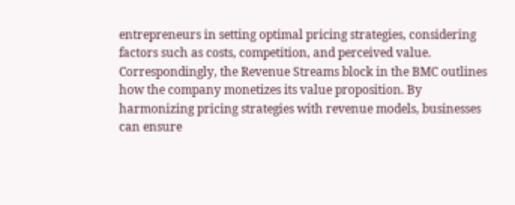entrepreneurs in setting optimal pricing strategies, considering factors such as costs, competition, and perceived value. Correspondingly, the Revenue Streams block in the BMC outlines how the company monetizes its value proposition. By harmonizing pricing strategies with revenue models, businesses can ensure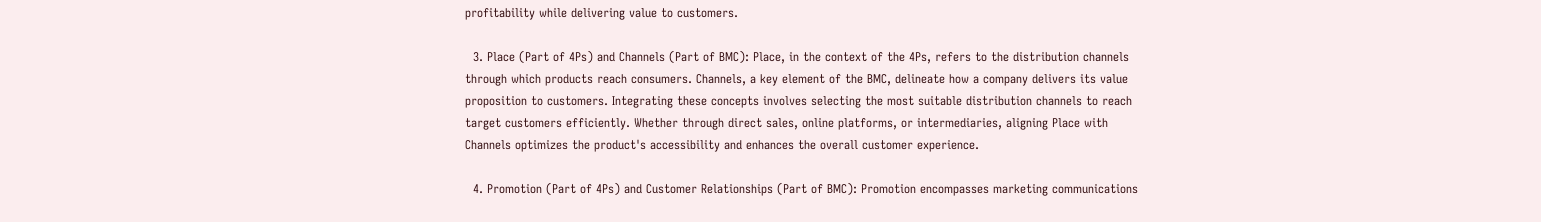profitability while delivering value to customers.

  3. Place (Part of 4Ps) and Channels (Part of BMC): Place, in the context of the 4Ps, refers to the distribution channels through which products reach consumers. Channels, a key element of the BMC, delineate how a company delivers its value proposition to customers. Integrating these concepts involves selecting the most suitable distribution channels to reach target customers efficiently. Whether through direct sales, online platforms, or intermediaries, aligning Place with Channels optimizes the product's accessibility and enhances the overall customer experience.

  4. Promotion (Part of 4Ps) and Customer Relationships (Part of BMC): Promotion encompasses marketing communications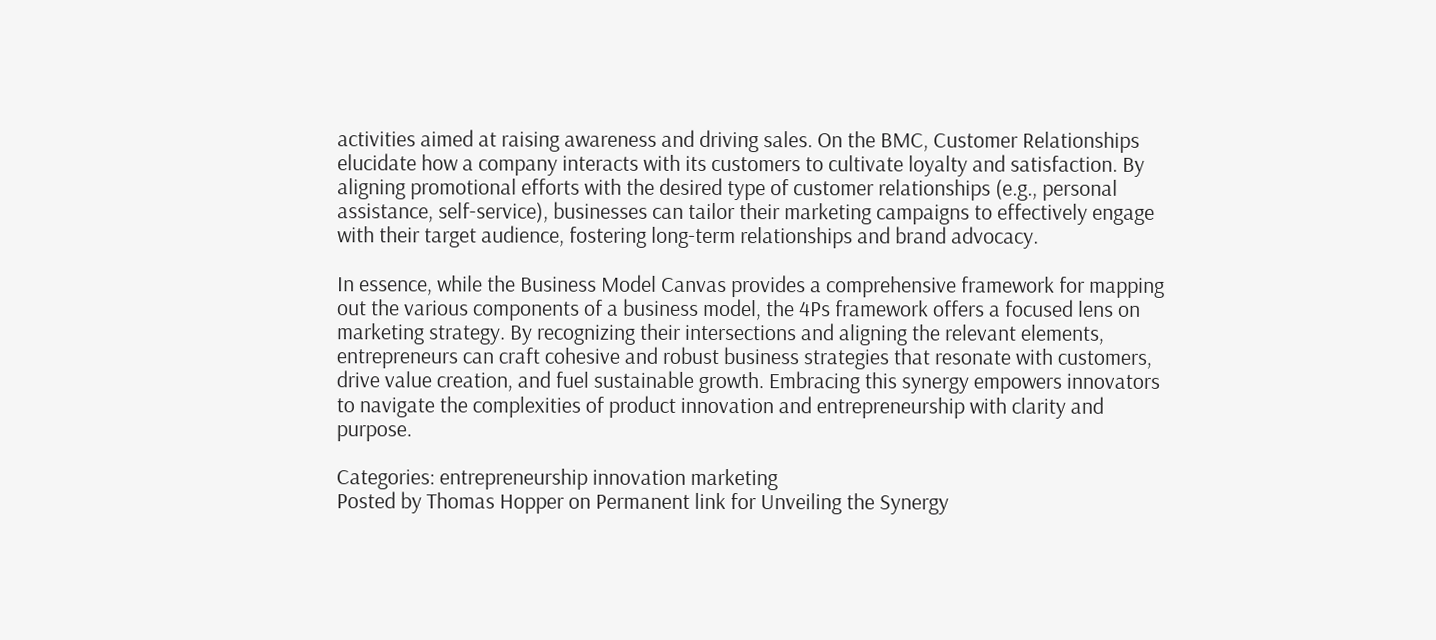activities aimed at raising awareness and driving sales. On the BMC, Customer Relationships elucidate how a company interacts with its customers to cultivate loyalty and satisfaction. By aligning promotional efforts with the desired type of customer relationships (e.g., personal assistance, self-service), businesses can tailor their marketing campaigns to effectively engage with their target audience, fostering long-term relationships and brand advocacy.

In essence, while the Business Model Canvas provides a comprehensive framework for mapping out the various components of a business model, the 4Ps framework offers a focused lens on marketing strategy. By recognizing their intersections and aligning the relevant elements, entrepreneurs can craft cohesive and robust business strategies that resonate with customers, drive value creation, and fuel sustainable growth. Embracing this synergy empowers innovators to navigate the complexities of product innovation and entrepreneurship with clarity and purpose.

Categories: entrepreneurship innovation marketing
Posted by Thomas Hopper on Permanent link for Unveiling the Synergy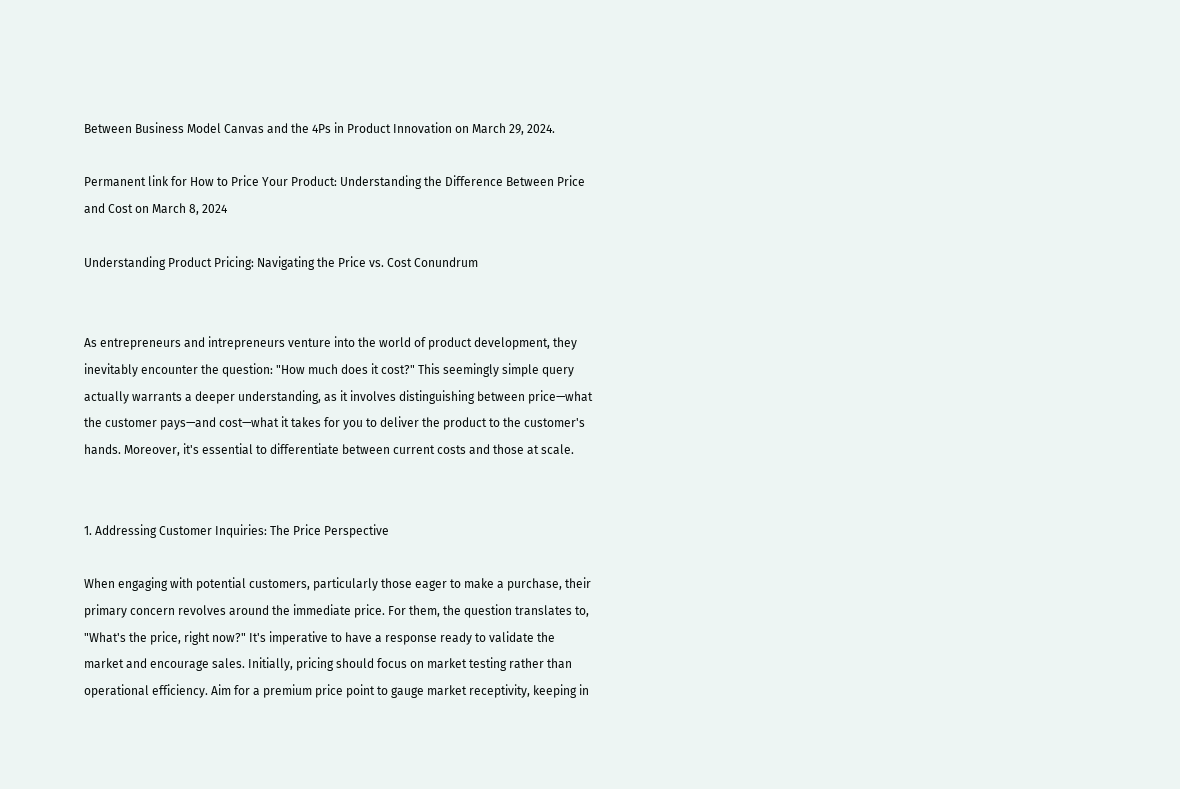Between Business Model Canvas and the 4Ps in Product Innovation on March 29, 2024.

Permanent link for How to Price Your Product: Understanding the Difference Between Price and Cost on March 8, 2024

Understanding Product Pricing: Navigating the Price vs. Cost Conundrum


As entrepreneurs and intrepreneurs venture into the world of product development, they inevitably encounter the question: "How much does it cost?" This seemingly simple query actually warrants a deeper understanding, as it involves distinguishing between price—what the customer pays—and cost—what it takes for you to deliver the product to the customer's hands. Moreover, it's essential to differentiate between current costs and those at scale.


1. Addressing Customer Inquiries: The Price Perspective

When engaging with potential customers, particularly those eager to make a purchase, their primary concern revolves around the immediate price. For them, the question translates to, "What's the price, right now?" It's imperative to have a response ready to validate the market and encourage sales. Initially, pricing should focus on market testing rather than operational efficiency. Aim for a premium price point to gauge market receptivity, keeping in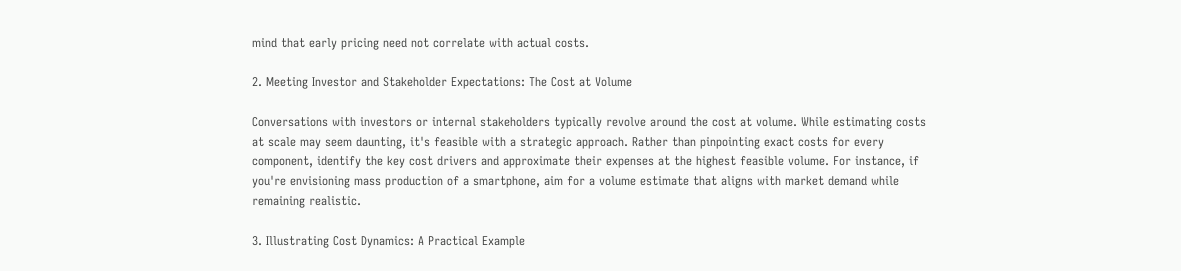mind that early pricing need not correlate with actual costs.

2. Meeting Investor and Stakeholder Expectations: The Cost at Volume

Conversations with investors or internal stakeholders typically revolve around the cost at volume. While estimating costs at scale may seem daunting, it's feasible with a strategic approach. Rather than pinpointing exact costs for every component, identify the key cost drivers and approximate their expenses at the highest feasible volume. For instance, if you're envisioning mass production of a smartphone, aim for a volume estimate that aligns with market demand while remaining realistic.

3. Illustrating Cost Dynamics: A Practical Example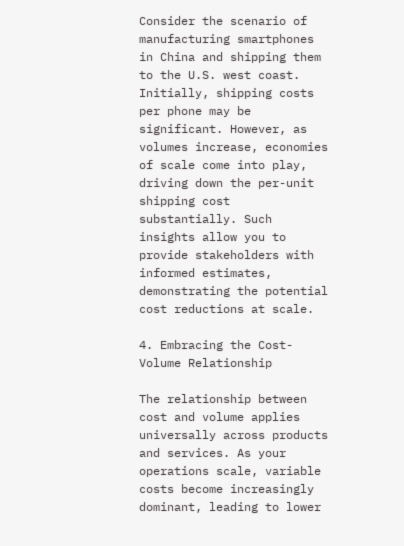Consider the scenario of manufacturing smartphones in China and shipping them to the U.S. west coast. Initially, shipping costs per phone may be significant. However, as volumes increase, economies of scale come into play, driving down the per-unit shipping cost substantially. Such insights allow you to provide stakeholders with informed estimates, demonstrating the potential cost reductions at scale.

4. Embracing the Cost-Volume Relationship

The relationship between cost and volume applies universally across products and services. As your operations scale, variable costs become increasingly dominant, leading to lower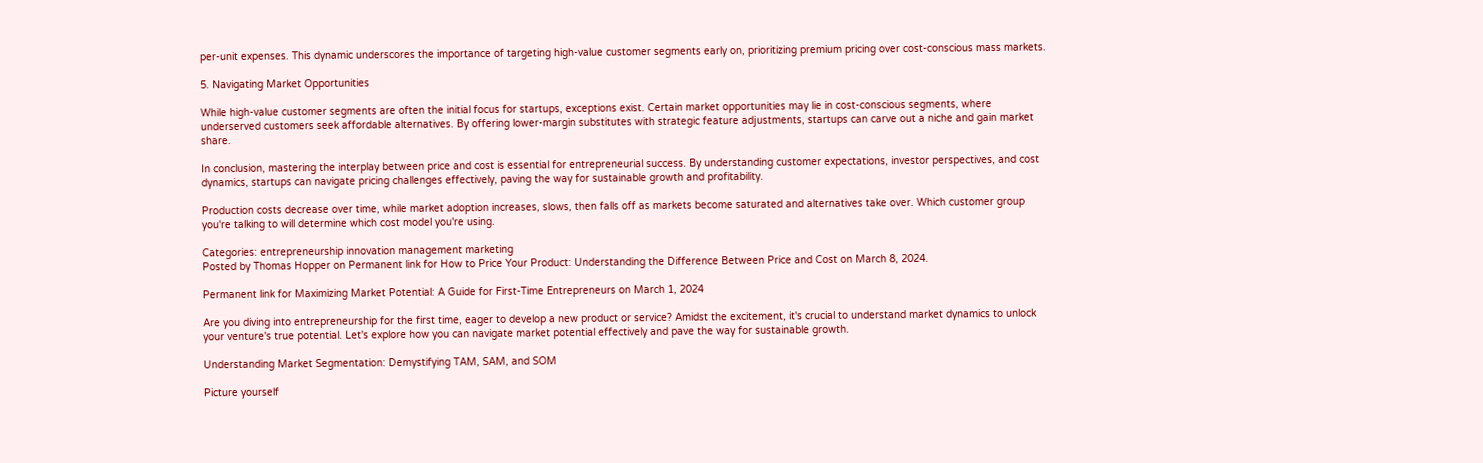per-unit expenses. This dynamic underscores the importance of targeting high-value customer segments early on, prioritizing premium pricing over cost-conscious mass markets.

5. Navigating Market Opportunities

While high-value customer segments are often the initial focus for startups, exceptions exist. Certain market opportunities may lie in cost-conscious segments, where underserved customers seek affordable alternatives. By offering lower-margin substitutes with strategic feature adjustments, startups can carve out a niche and gain market share.

In conclusion, mastering the interplay between price and cost is essential for entrepreneurial success. By understanding customer expectations, investor perspectives, and cost dynamics, startups can navigate pricing challenges effectively, paving the way for sustainable growth and profitability.

Production costs decrease over time, while market adoption increases, slows, then falls off as markets become saturated and alternatives take over. Which customer group you're talking to will determine which cost model you're using.

Categories: entrepreneurship innovation management marketing
Posted by Thomas Hopper on Permanent link for How to Price Your Product: Understanding the Difference Between Price and Cost on March 8, 2024.

Permanent link for Maximizing Market Potential: A Guide for First-Time Entrepreneurs on March 1, 2024

Are you diving into entrepreneurship for the first time, eager to develop a new product or service? Amidst the excitement, it's crucial to understand market dynamics to unlock your venture's true potential. Let's explore how you can navigate market potential effectively and pave the way for sustainable growth.

Understanding Market Segmentation: Demystifying TAM, SAM, and SOM

Picture yourself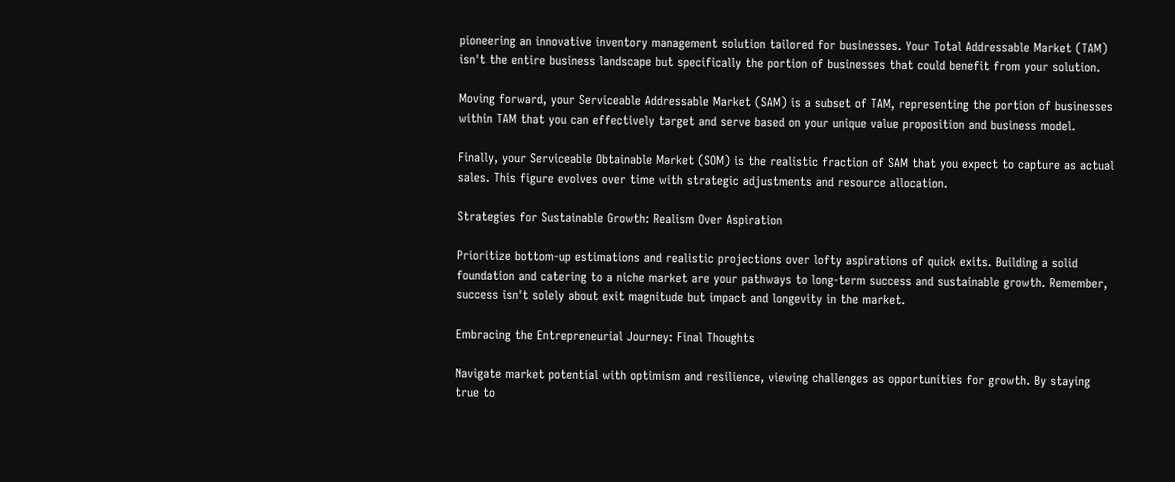pioneering an innovative inventory management solution tailored for businesses. Your Total Addressable Market (TAM) isn't the entire business landscape but specifically the portion of businesses that could benefit from your solution.

Moving forward, your Serviceable Addressable Market (SAM) is a subset of TAM, representing the portion of businesses within TAM that you can effectively target and serve based on your unique value proposition and business model.

Finally, your Serviceable Obtainable Market (SOM) is the realistic fraction of SAM that you expect to capture as actual sales. This figure evolves over time with strategic adjustments and resource allocation.

Strategies for Sustainable Growth: Realism Over Aspiration

Prioritize bottom-up estimations and realistic projections over lofty aspirations of quick exits. Building a solid foundation and catering to a niche market are your pathways to long-term success and sustainable growth. Remember, success isn't solely about exit magnitude but impact and longevity in the market.

Embracing the Entrepreneurial Journey: Final Thoughts

Navigate market potential with optimism and resilience, viewing challenges as opportunities for growth. By staying true to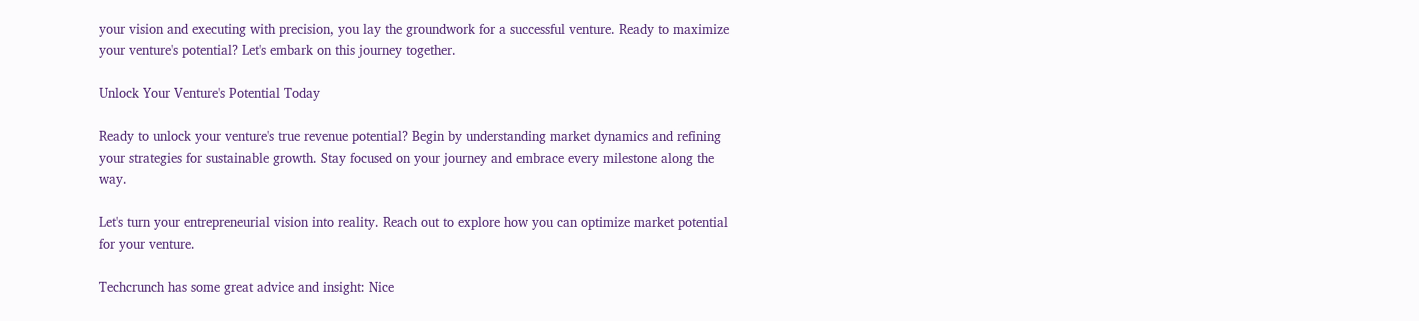your vision and executing with precision, you lay the groundwork for a successful venture. Ready to maximize your venture's potential? Let's embark on this journey together.

Unlock Your Venture's Potential Today

Ready to unlock your venture's true revenue potential? Begin by understanding market dynamics and refining your strategies for sustainable growth. Stay focused on your journey and embrace every milestone along the way.

Let's turn your entrepreneurial vision into reality. Reach out to explore how you can optimize market potential for your venture.

Techcrunch has some great advice and insight: Nice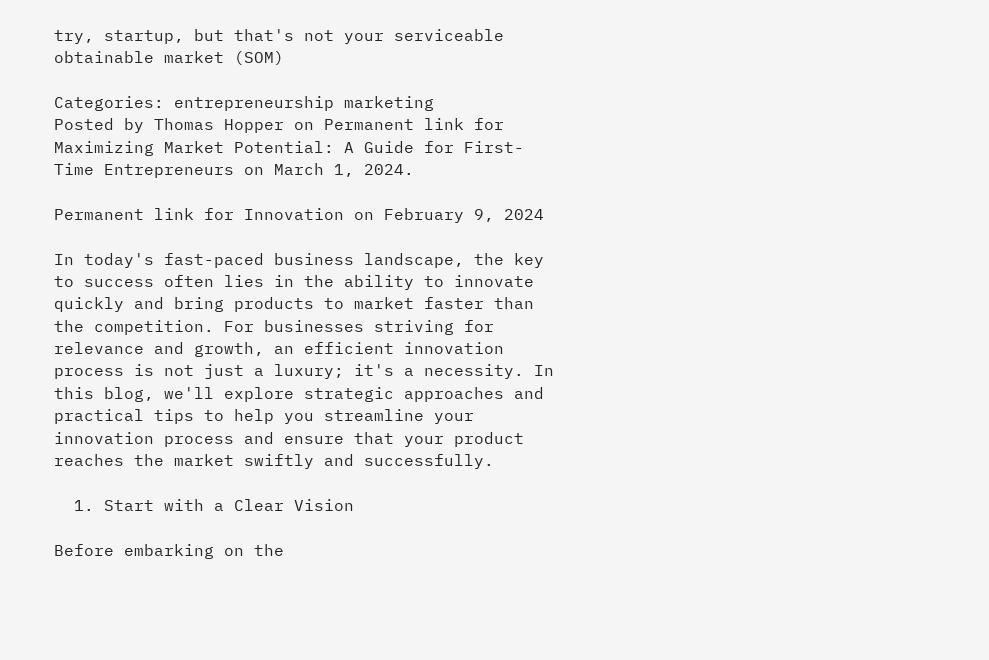try, startup, but that's not your serviceable obtainable market (SOM)

Categories: entrepreneurship marketing
Posted by Thomas Hopper on Permanent link for Maximizing Market Potential: A Guide for First-Time Entrepreneurs on March 1, 2024.

Permanent link for Innovation on February 9, 2024

In today's fast-paced business landscape, the key to success often lies in the ability to innovate quickly and bring products to market faster than the competition. For businesses striving for relevance and growth, an efficient innovation process is not just a luxury; it's a necessity. In this blog, we'll explore strategic approaches and practical tips to help you streamline your innovation process and ensure that your product reaches the market swiftly and successfully.

  1. Start with a Clear Vision

Before embarking on the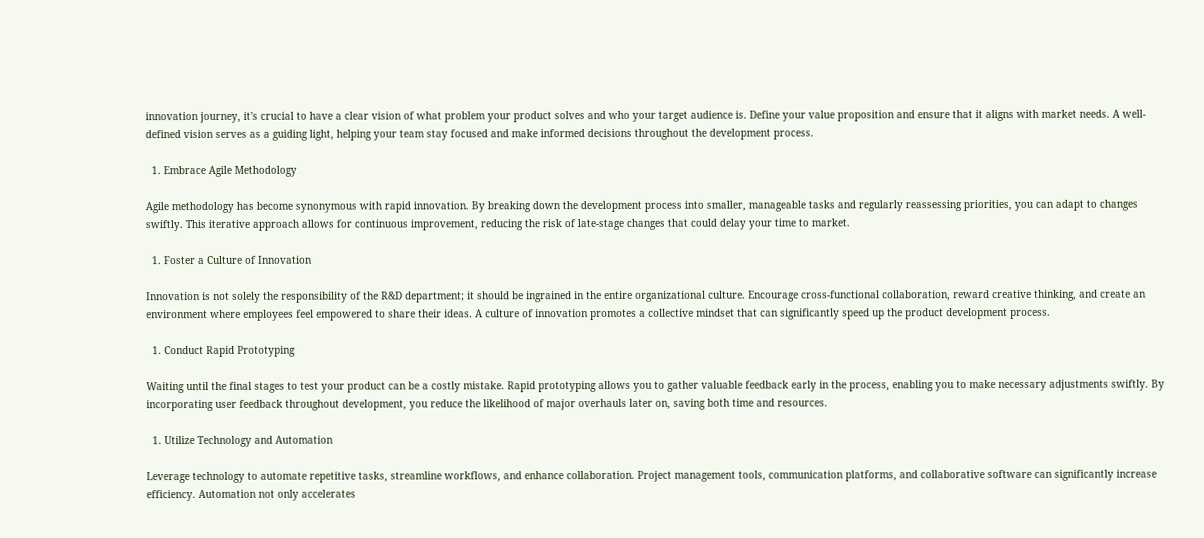innovation journey, it's crucial to have a clear vision of what problem your product solves and who your target audience is. Define your value proposition and ensure that it aligns with market needs. A well-defined vision serves as a guiding light, helping your team stay focused and make informed decisions throughout the development process.

  1. Embrace Agile Methodology

Agile methodology has become synonymous with rapid innovation. By breaking down the development process into smaller, manageable tasks and regularly reassessing priorities, you can adapt to changes swiftly. This iterative approach allows for continuous improvement, reducing the risk of late-stage changes that could delay your time to market.

  1. Foster a Culture of Innovation

Innovation is not solely the responsibility of the R&D department; it should be ingrained in the entire organizational culture. Encourage cross-functional collaboration, reward creative thinking, and create an environment where employees feel empowered to share their ideas. A culture of innovation promotes a collective mindset that can significantly speed up the product development process.

  1. Conduct Rapid Prototyping

Waiting until the final stages to test your product can be a costly mistake. Rapid prototyping allows you to gather valuable feedback early in the process, enabling you to make necessary adjustments swiftly. By incorporating user feedback throughout development, you reduce the likelihood of major overhauls later on, saving both time and resources.

  1. Utilize Technology and Automation

Leverage technology to automate repetitive tasks, streamline workflows, and enhance collaboration. Project management tools, communication platforms, and collaborative software can significantly increase efficiency. Automation not only accelerates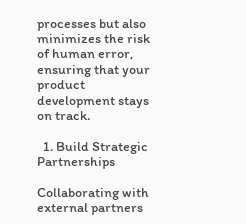processes but also minimizes the risk of human error, ensuring that your product development stays on track.

  1. Build Strategic Partnerships

Collaborating with external partners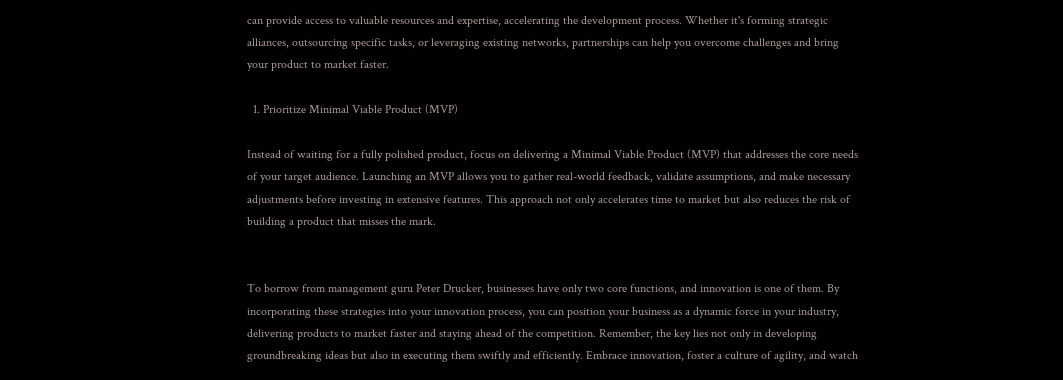can provide access to valuable resources and expertise, accelerating the development process. Whether it's forming strategic alliances, outsourcing specific tasks, or leveraging existing networks, partnerships can help you overcome challenges and bring your product to market faster.

  1. Prioritize Minimal Viable Product (MVP)

Instead of waiting for a fully polished product, focus on delivering a Minimal Viable Product (MVP) that addresses the core needs of your target audience. Launching an MVP allows you to gather real-world feedback, validate assumptions, and make necessary adjustments before investing in extensive features. This approach not only accelerates time to market but also reduces the risk of building a product that misses the mark.


To borrow from management guru Peter Drucker, businesses have only two core functions, and innovation is one of them. By incorporating these strategies into your innovation process, you can position your business as a dynamic force in your industry, delivering products to market faster and staying ahead of the competition. Remember, the key lies not only in developing groundbreaking ideas but also in executing them swiftly and efficiently. Embrace innovation, foster a culture of agility, and watch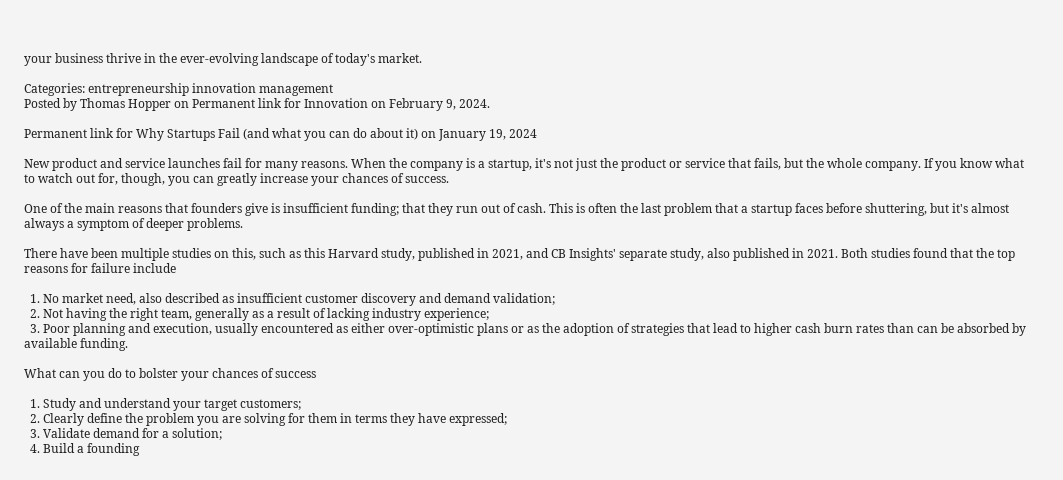your business thrive in the ever-evolving landscape of today's market.

Categories: entrepreneurship innovation management
Posted by Thomas Hopper on Permanent link for Innovation on February 9, 2024.

Permanent link for Why Startups Fail (and what you can do about it) on January 19, 2024

New product and service launches fail for many reasons. When the company is a startup, it's not just the product or service that fails, but the whole company. If you know what to watch out for, though, you can greatly increase your chances of success.

One of the main reasons that founders give is insufficient funding; that they run out of cash. This is often the last problem that a startup faces before shuttering, but it's almost always a symptom of deeper problems.

There have been multiple studies on this, such as this Harvard study, published in 2021, and CB Insights' separate study, also published in 2021. Both studies found that the top reasons for failure include

  1. No market need, also described as insufficient customer discovery and demand validation;
  2. Not having the right team, generally as a result of lacking industry experience;
  3. Poor planning and execution, usually encountered as either over-optimistic plans or as the adoption of strategies that lead to higher cash burn rates than can be absorbed by available funding.

What can you do to bolster your chances of success

  1. Study and understand your target customers;
  2. Clearly define the problem you are solving for them in terms they have expressed;
  3. Validate demand for a solution;
  4. Build a founding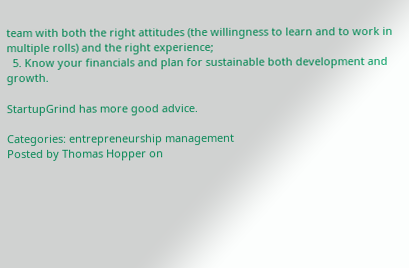team with both the right attitudes (the willingness to learn and to work in multiple rolls) and the right experience;
  5. Know your financials and plan for sustainable both development and growth.

StartupGrind has more good advice.

Categories: entrepreneurship management
Posted by Thomas Hopper on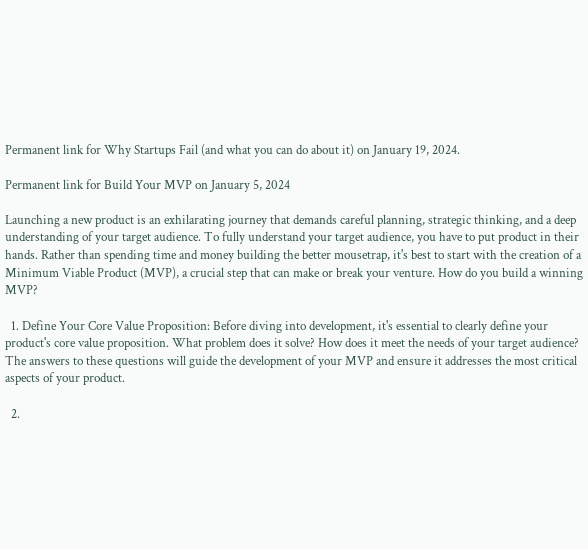Permanent link for Why Startups Fail (and what you can do about it) on January 19, 2024.

Permanent link for Build Your MVP on January 5, 2024

Launching a new product is an exhilarating journey that demands careful planning, strategic thinking, and a deep understanding of your target audience. To fully understand your target audience, you have to put product in their hands. Rather than spending time and money building the better mousetrap, it's best to start with the creation of a Minimum Viable Product (MVP), a crucial step that can make or break your venture. How do you build a winning MVP?

  1. Define Your Core Value Proposition: Before diving into development, it's essential to clearly define your product's core value proposition. What problem does it solve? How does it meet the needs of your target audience? The answers to these questions will guide the development of your MVP and ensure it addresses the most critical aspects of your product.

  2.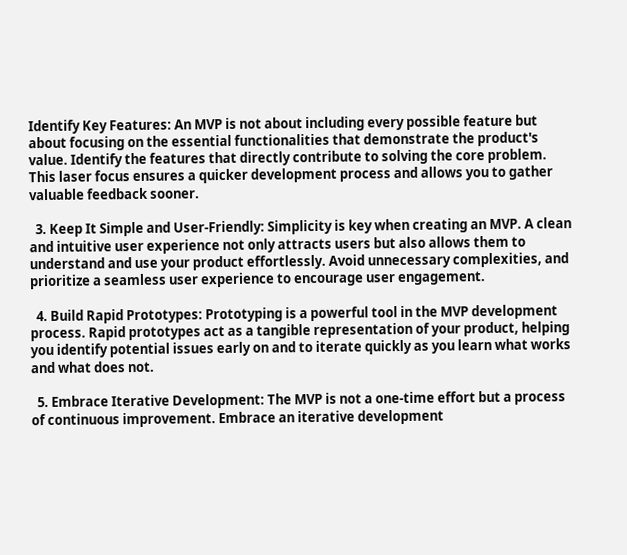Identify Key Features: An MVP is not about including every possible feature but about focusing on the essential functionalities that demonstrate the product's value. Identify the features that directly contribute to solving the core problem. This laser focus ensures a quicker development process and allows you to gather valuable feedback sooner.

  3. Keep It Simple and User-Friendly: Simplicity is key when creating an MVP. A clean and intuitive user experience not only attracts users but also allows them to understand and use your product effortlessly. Avoid unnecessary complexities, and prioritize a seamless user experience to encourage user engagement.

  4. Build Rapid Prototypes: Prototyping is a powerful tool in the MVP development process. Rapid prototypes act as a tangible representation of your product, helping you identify potential issues early on and to iterate quickly as you learn what works and what does not.

  5. Embrace Iterative Development: The MVP is not a one-time effort but a process of continuous improvement. Embrace an iterative development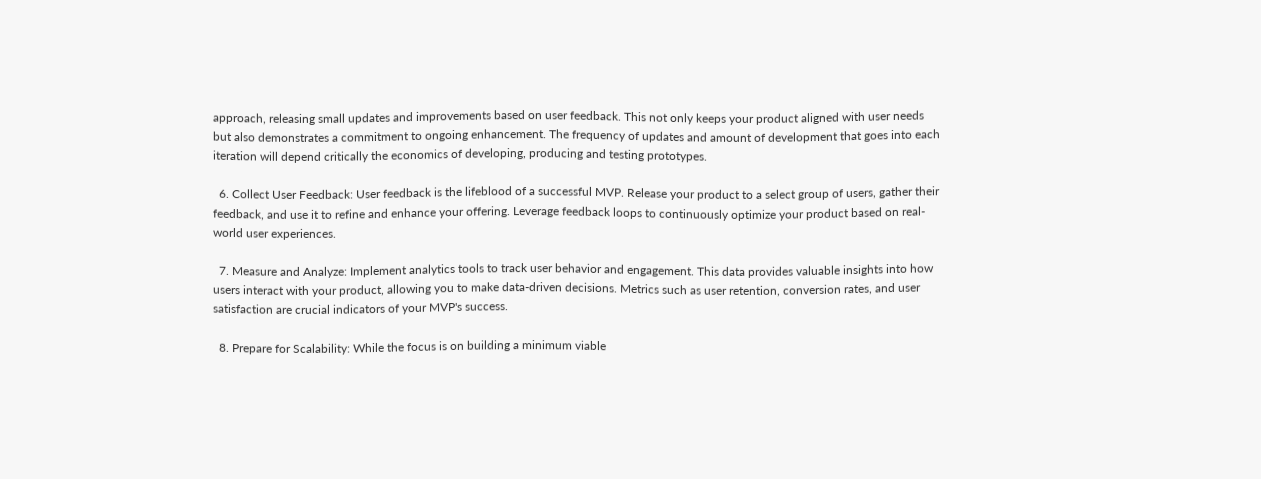approach, releasing small updates and improvements based on user feedback. This not only keeps your product aligned with user needs but also demonstrates a commitment to ongoing enhancement. The frequency of updates and amount of development that goes into each iteration will depend critically the economics of developing, producing and testing prototypes.

  6. Collect User Feedback: User feedback is the lifeblood of a successful MVP. Release your product to a select group of users, gather their feedback, and use it to refine and enhance your offering. Leverage feedback loops to continuously optimize your product based on real-world user experiences.

  7. Measure and Analyze: Implement analytics tools to track user behavior and engagement. This data provides valuable insights into how users interact with your product, allowing you to make data-driven decisions. Metrics such as user retention, conversion rates, and user satisfaction are crucial indicators of your MVP's success.

  8. Prepare for Scalability: While the focus is on building a minimum viable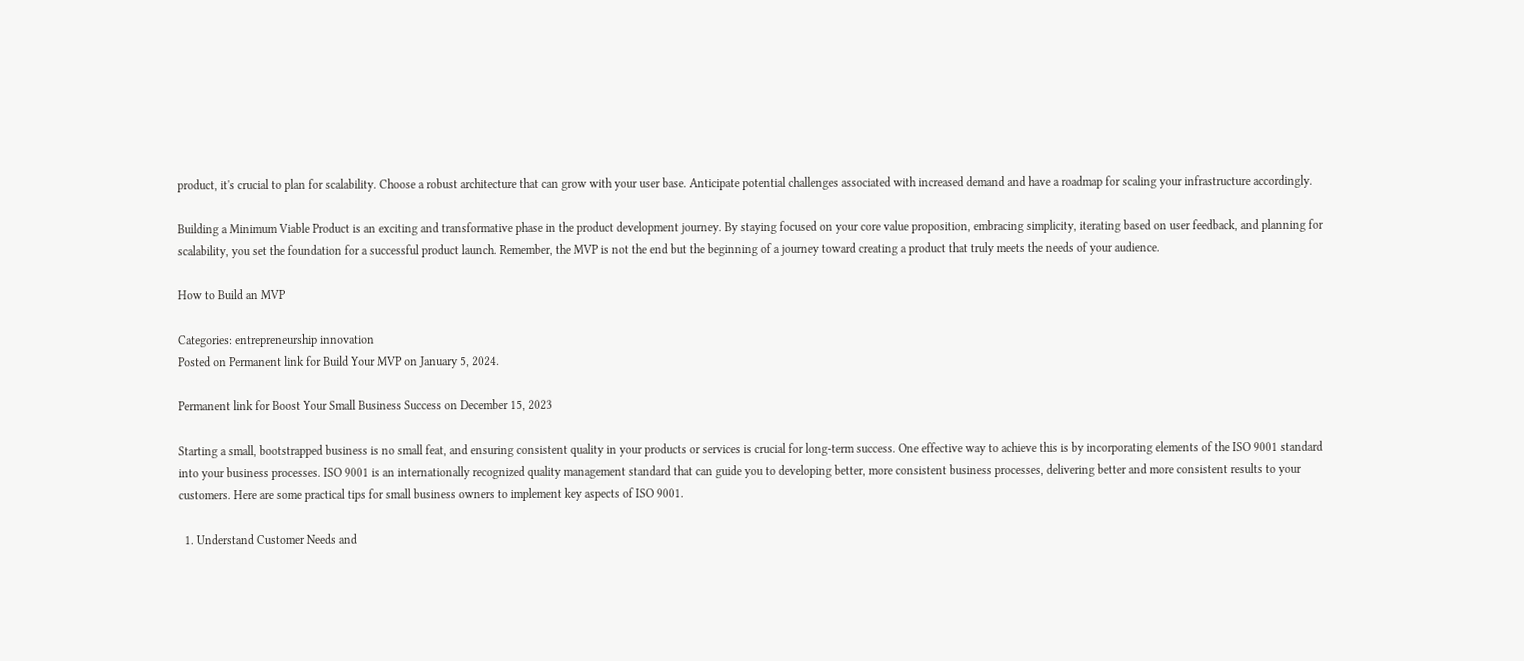product, it's crucial to plan for scalability. Choose a robust architecture that can grow with your user base. Anticipate potential challenges associated with increased demand and have a roadmap for scaling your infrastructure accordingly.

Building a Minimum Viable Product is an exciting and transformative phase in the product development journey. By staying focused on your core value proposition, embracing simplicity, iterating based on user feedback, and planning for scalability, you set the foundation for a successful product launch. Remember, the MVP is not the end but the beginning of a journey toward creating a product that truly meets the needs of your audience.

How to Build an MVP

Categories: entrepreneurship innovation
Posted on Permanent link for Build Your MVP on January 5, 2024.

Permanent link for Boost Your Small Business Success on December 15, 2023

Starting a small, bootstrapped business is no small feat, and ensuring consistent quality in your products or services is crucial for long-term success. One effective way to achieve this is by incorporating elements of the ISO 9001 standard into your business processes. ISO 9001 is an internationally recognized quality management standard that can guide you to developing better, more consistent business processes, delivering better and more consistent results to your customers. Here are some practical tips for small business owners to implement key aspects of ISO 9001.

  1. Understand Customer Needs and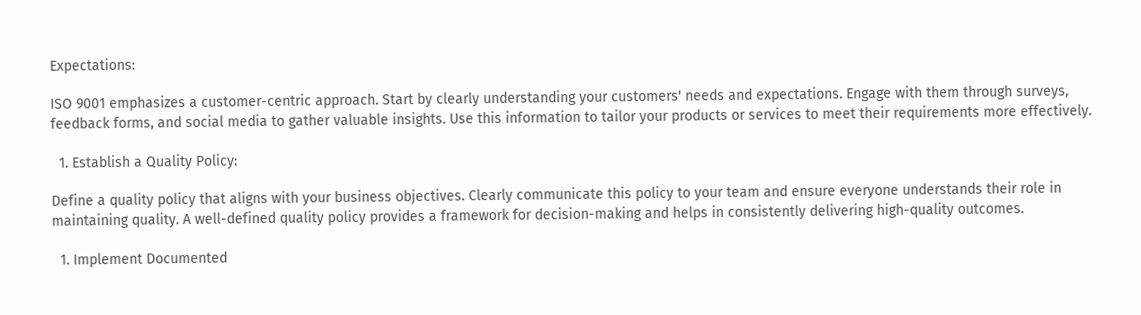Expectations:

ISO 9001 emphasizes a customer-centric approach. Start by clearly understanding your customers' needs and expectations. Engage with them through surveys, feedback forms, and social media to gather valuable insights. Use this information to tailor your products or services to meet their requirements more effectively.

  1. Establish a Quality Policy:

Define a quality policy that aligns with your business objectives. Clearly communicate this policy to your team and ensure everyone understands their role in maintaining quality. A well-defined quality policy provides a framework for decision-making and helps in consistently delivering high-quality outcomes.

  1. Implement Documented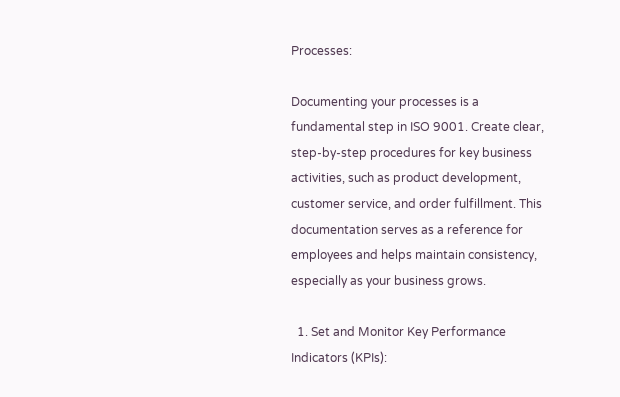Processes:

Documenting your processes is a fundamental step in ISO 9001. Create clear, step-by-step procedures for key business activities, such as product development, customer service, and order fulfillment. This documentation serves as a reference for employees and helps maintain consistency, especially as your business grows.

  1. Set and Monitor Key Performance Indicators (KPIs):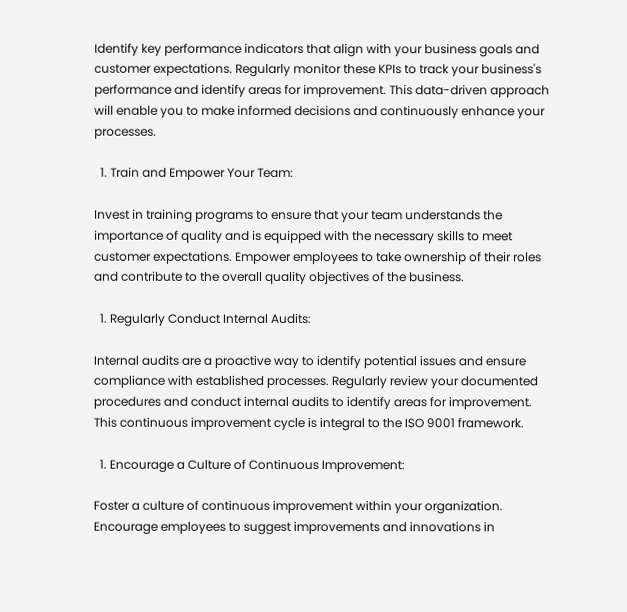Identify key performance indicators that align with your business goals and customer expectations. Regularly monitor these KPIs to track your business's performance and identify areas for improvement. This data-driven approach will enable you to make informed decisions and continuously enhance your processes.

  1. Train and Empower Your Team:

Invest in training programs to ensure that your team understands the importance of quality and is equipped with the necessary skills to meet customer expectations. Empower employees to take ownership of their roles and contribute to the overall quality objectives of the business.

  1. Regularly Conduct Internal Audits:

Internal audits are a proactive way to identify potential issues and ensure compliance with established processes. Regularly review your documented procedures and conduct internal audits to identify areas for improvement. This continuous improvement cycle is integral to the ISO 9001 framework.

  1. Encourage a Culture of Continuous Improvement:

Foster a culture of continuous improvement within your organization. Encourage employees to suggest improvements and innovations in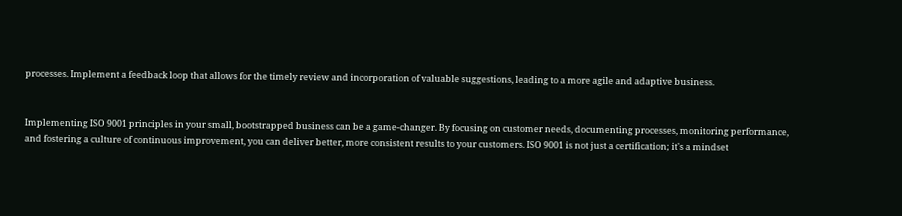processes. Implement a feedback loop that allows for the timely review and incorporation of valuable suggestions, leading to a more agile and adaptive business.


Implementing ISO 9001 principles in your small, bootstrapped business can be a game-changer. By focusing on customer needs, documenting processes, monitoring performance, and fostering a culture of continuous improvement, you can deliver better, more consistent results to your customers. ISO 9001 is not just a certification; it's a mindset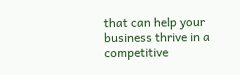that can help your business thrive in a competitive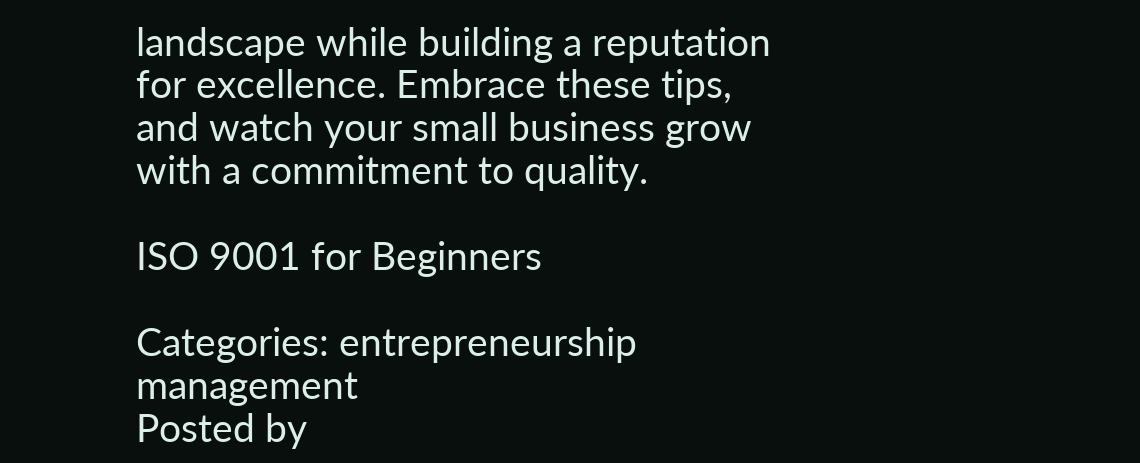landscape while building a reputation for excellence. Embrace these tips, and watch your small business grow with a commitment to quality.

ISO 9001 for Beginners

Categories: entrepreneurship management
Posted by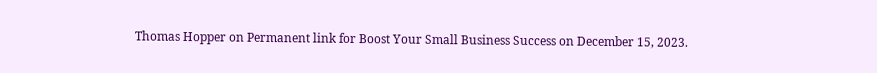Thomas Hopper on Permanent link for Boost Your Small Business Success on December 15, 2023.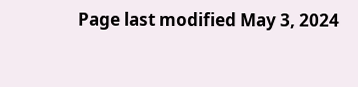Page last modified May 3, 2024